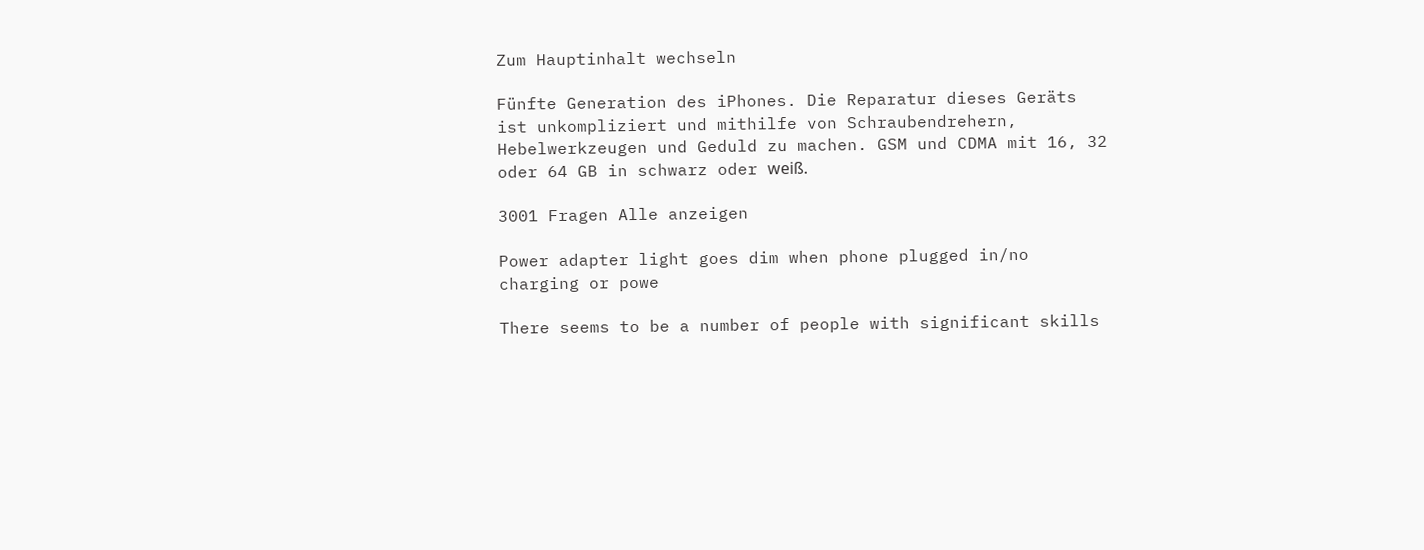Zum Hauptinhalt wechseln

Fünfte Generation des iPhones. Die Reparatur dieses Geräts ist unkompliziert und mithilfe von Schraubendrehern, Hebelwerkzeugen und Geduld zu machen. GSM und CDMA mit 16, 32 oder 64 GB in schwarz oder weiß.

3001 Fragen Alle anzeigen

Power adapter light goes dim when phone plugged in/no charging or powe

There seems to be a number of people with significant skills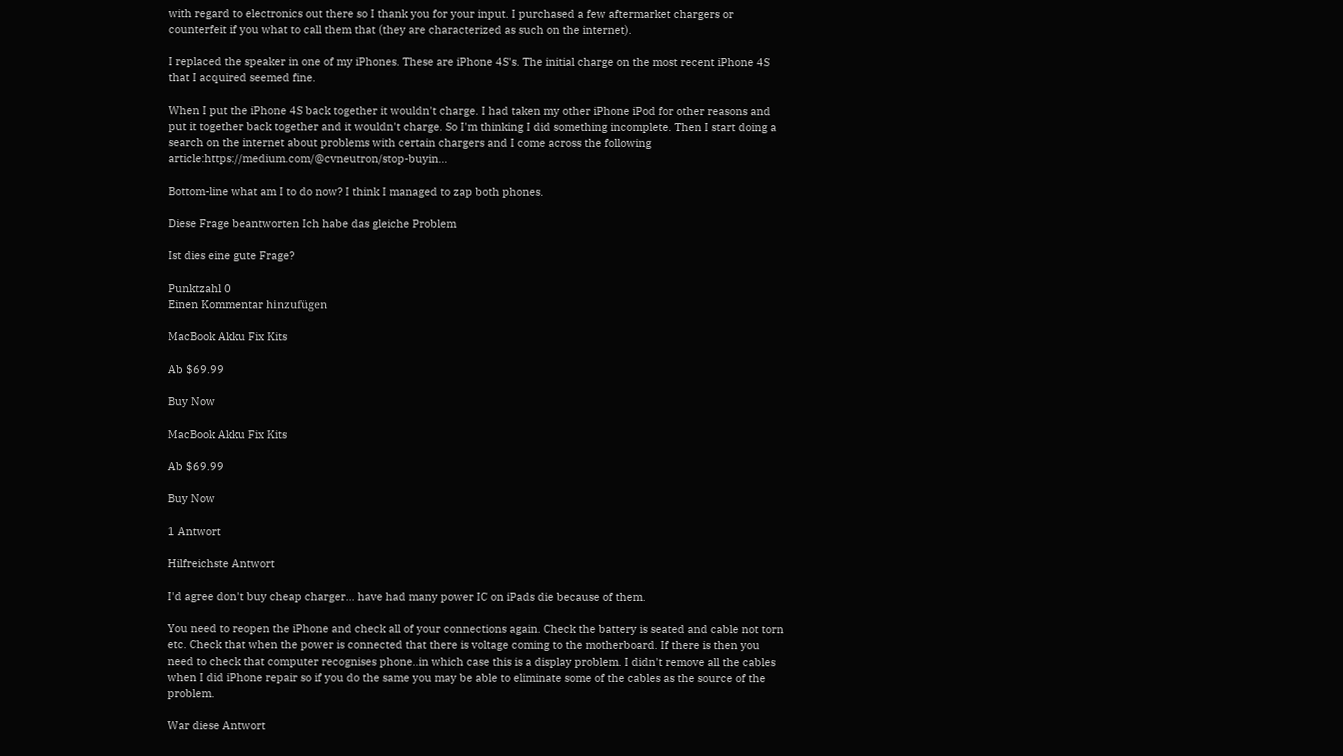with regard to electronics out there so I thank you for your input. I purchased a few aftermarket chargers or counterfeit if you what to call them that (they are characterized as such on the internet).

I replaced the speaker in one of my iPhones. These are iPhone 4S's. The initial charge on the most recent iPhone 4S that I acquired seemed fine.

When I put the iPhone 4S back together it wouldn't charge. I had taken my other iPhone iPod for other reasons and put it together back together and it wouldn't charge. So I'm thinking I did something incomplete. Then I start doing a search on the internet about problems with certain chargers and I come across the following article:https://medium.com/@cvneutron/stop-buyin...

Bottom-line what am I to do now? I think I managed to zap both phones.

Diese Frage beantworten Ich habe das gleiche Problem

Ist dies eine gute Frage?

Punktzahl 0
Einen Kommentar hinzufügen

MacBook Akku Fix Kits

Ab $69.99

Buy Now

MacBook Akku Fix Kits

Ab $69.99

Buy Now

1 Antwort

Hilfreichste Antwort

I'd agree don't buy cheap charger... have had many power IC on iPads die because of them.

You need to reopen the iPhone and check all of your connections again. Check the battery is seated and cable not torn etc. Check that when the power is connected that there is voltage coming to the motherboard. If there is then you need to check that computer recognises phone..in which case this is a display problem. I didn't remove all the cables when I did iPhone repair so if you do the same you may be able to eliminate some of the cables as the source of the problem.

War diese Antwort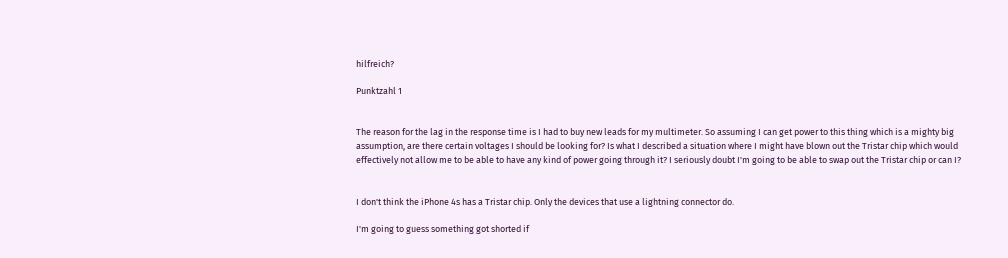hilfreich?

Punktzahl 1


The reason for the lag in the response time is I had to buy new leads for my multimeter. So assuming I can get power to this thing which is a mighty big assumption, are there certain voltages I should be looking for? Is what I described a situation where I might have blown out the Tristar chip which would effectively not allow me to be able to have any kind of power going through it? I seriously doubt I'm going to be able to swap out the Tristar chip or can I?


I don't think the iPhone 4s has a Tristar chip. Only the devices that use a lightning connector do.

I'm going to guess something got shorted if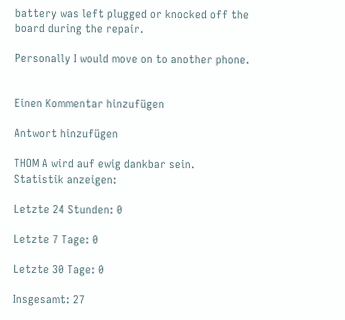battery was left plugged or knocked off the board during the repair.

Personally I would move on to another phone.


Einen Kommentar hinzufügen

Antwort hinzufügen

THOM A wird auf ewig dankbar sein.
Statistik anzeigen:

Letzte 24 Stunden: 0

Letzte 7 Tage: 0

Letzte 30 Tage: 0

Insgesamt: 27